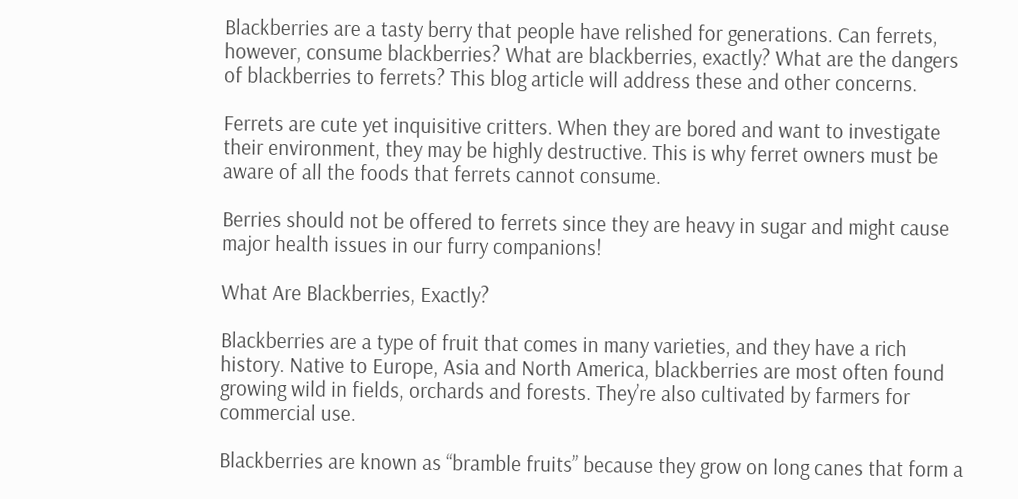Blackberries are a tasty berry that people have relished for generations. Can ferrets, however, consume blackberries? What are blackberries, exactly? What are the dangers of blackberries to ferrets? This blog article will address these and other concerns.

Ferrets are cute yet inquisitive critters. When they are bored and want to investigate their environment, they may be highly destructive. This is why ferret owners must be aware of all the foods that ferrets cannot consume.

Berries should not be offered to ferrets since they are heavy in sugar and might cause major health issues in our furry companions!

What Are Blackberries, Exactly?

Blackberries are a type of fruit that comes in many varieties, and they have a rich history. Native to Europe, Asia and North America, blackberries are most often found growing wild in fields, orchards and forests. They’re also cultivated by farmers for commercial use.

Blackberries are known as “bramble fruits” because they grow on long canes that form a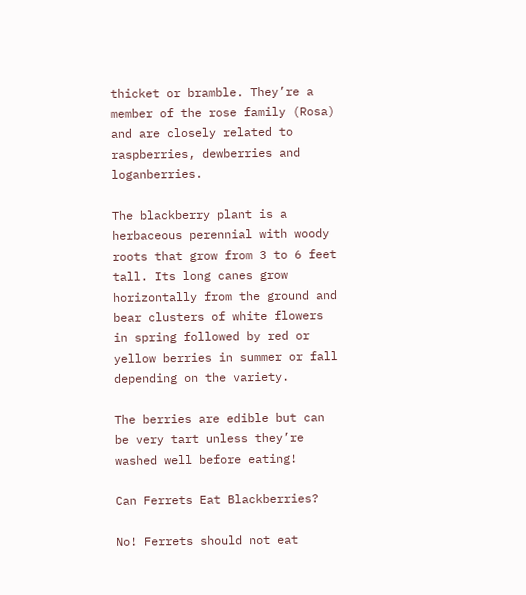thicket or bramble. They’re a member of the rose family (Rosa) and are closely related to raspberries, dewberries and loganberries.

The blackberry plant is a herbaceous perennial with woody roots that grow from 3 to 6 feet tall. Its long canes grow horizontally from the ground and bear clusters of white flowers in spring followed by red or yellow berries in summer or fall depending on the variety.

The berries are edible but can be very tart unless they’re washed well before eating!

Can Ferrets Eat Blackberries?

No! Ferrets should not eat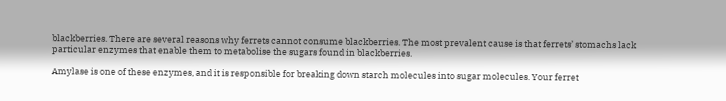blackberries. There are several reasons why ferrets cannot consume blackberries. The most prevalent cause is that ferrets’ stomachs lack particular enzymes that enable them to metabolise the sugars found in blackberries.

Amylase is one of these enzymes, and it is responsible for breaking down starch molecules into sugar molecules. Your ferret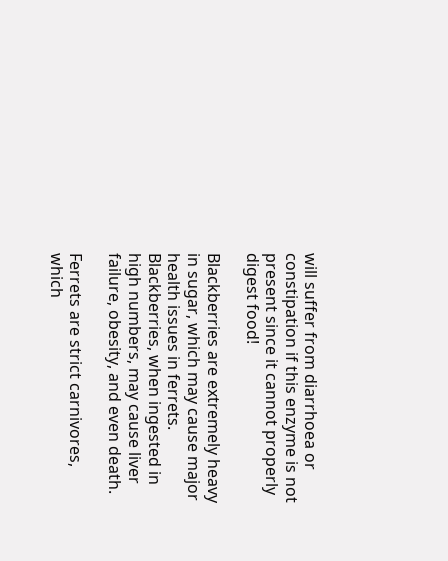will suffer from diarrhoea or constipation if this enzyme is not present since it cannot properly digest food!

Blackberries are extremely heavy in sugar, which may cause major health issues in ferrets. Blackberries, when ingested in high numbers, may cause liver failure, obesity, and even death.

Ferrets are strict carnivores, which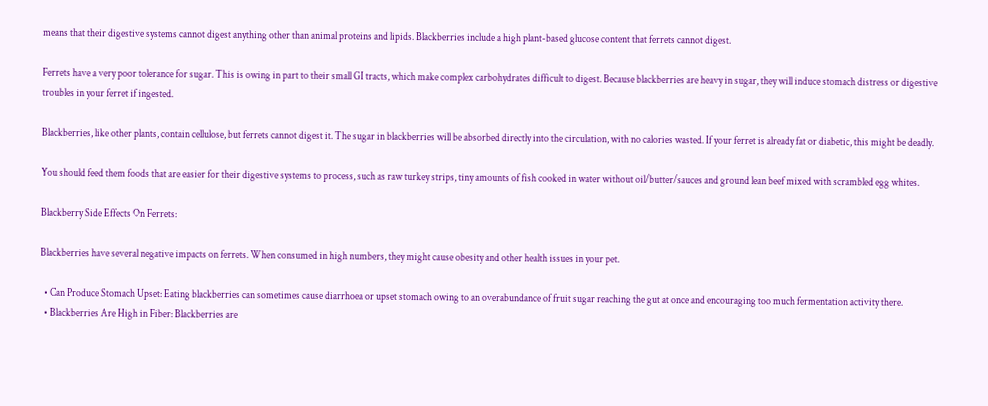means that their digestive systems cannot digest anything other than animal proteins and lipids. Blackberries include a high plant-based glucose content that ferrets cannot digest.

Ferrets have a very poor tolerance for sugar. This is owing in part to their small GI tracts, which make complex carbohydrates difficult to digest. Because blackberries are heavy in sugar, they will induce stomach distress or digestive troubles in your ferret if ingested.

Blackberries, like other plants, contain cellulose, but ferrets cannot digest it. The sugar in blackberries will be absorbed directly into the circulation, with no calories wasted. If your ferret is already fat or diabetic, this might be deadly.

You should feed them foods that are easier for their digestive systems to process, such as raw turkey strips, tiny amounts of fish cooked in water without oil/butter/sauces and ground lean beef mixed with scrambled egg whites.

Blackberry Side Effects On Ferrets:

Blackberries have several negative impacts on ferrets. When consumed in high numbers, they might cause obesity and other health issues in your pet.

  • Can Produce Stomach Upset: Eating blackberries can sometimes cause diarrhoea or upset stomach owing to an overabundance of fruit sugar reaching the gut at once and encouraging too much fermentation activity there.
  • Blackberries Are High in Fiber: Blackberries are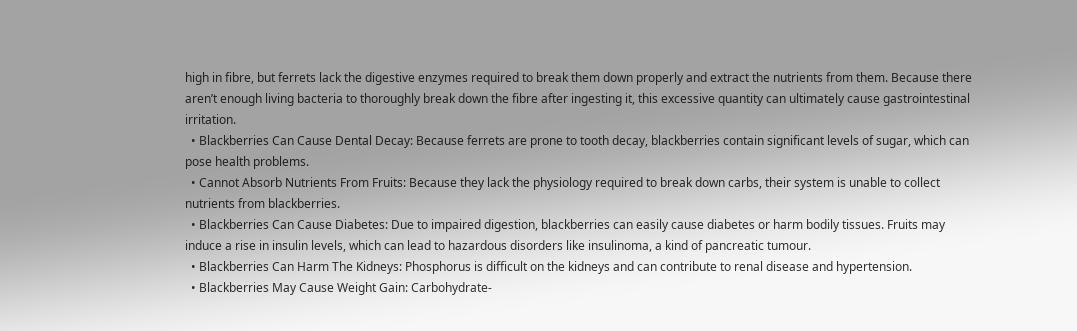high in fibre, but ferrets lack the digestive enzymes required to break them down properly and extract the nutrients from them. Because there aren’t enough living bacteria to thoroughly break down the fibre after ingesting it, this excessive quantity can ultimately cause gastrointestinal irritation.
  • Blackberries Can Cause Dental Decay: Because ferrets are prone to tooth decay, blackberries contain significant levels of sugar, which can pose health problems.
  • Cannot Absorb Nutrients From Fruits: Because they lack the physiology required to break down carbs, their system is unable to collect nutrients from blackberries.
  • Blackberries Can Cause Diabetes: Due to impaired digestion, blackberries can easily cause diabetes or harm bodily tissues. Fruits may induce a rise in insulin levels, which can lead to hazardous disorders like insulinoma, a kind of pancreatic tumour.
  • Blackberries Can Harm The Kidneys: Phosphorus is difficult on the kidneys and can contribute to renal disease and hypertension.
  • Blackberries May Cause Weight Gain: Carbohydrate-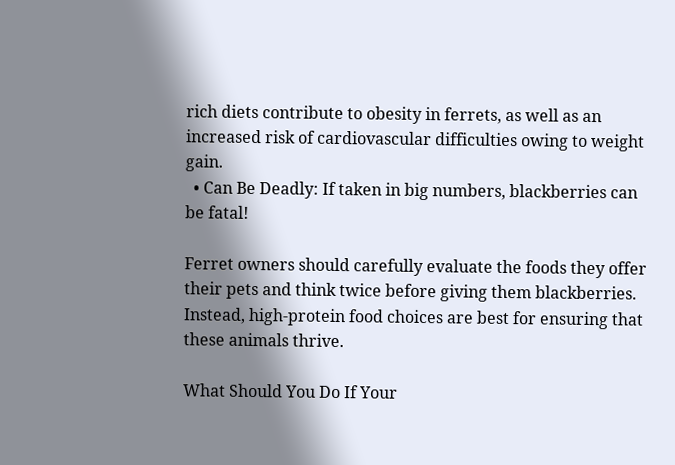rich diets contribute to obesity in ferrets, as well as an increased risk of cardiovascular difficulties owing to weight gain.
  • Can Be Deadly: If taken in big numbers, blackberries can be fatal!

Ferret owners should carefully evaluate the foods they offer their pets and think twice before giving them blackberries. Instead, high-protein food choices are best for ensuring that these animals thrive.

What Should You Do If Your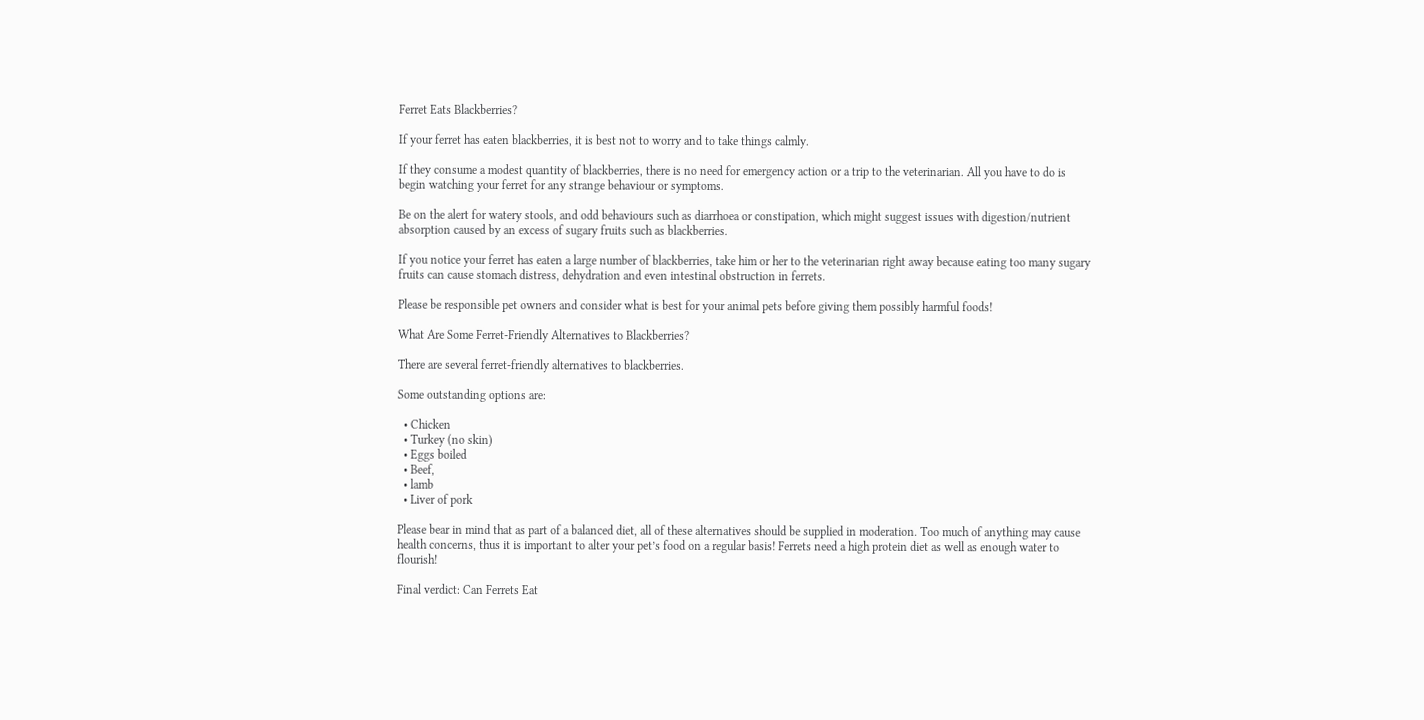Ferret Eats Blackberries?

If your ferret has eaten blackberries, it is best not to worry and to take things calmly.

If they consume a modest quantity of blackberries, there is no need for emergency action or a trip to the veterinarian. All you have to do is begin watching your ferret for any strange behaviour or symptoms.

Be on the alert for watery stools, and odd behaviours such as diarrhoea or constipation, which might suggest issues with digestion/nutrient absorption caused by an excess of sugary fruits such as blackberries.

If you notice your ferret has eaten a large number of blackberries, take him or her to the veterinarian right away because eating too many sugary fruits can cause stomach distress, dehydration and even intestinal obstruction in ferrets.

Please be responsible pet owners and consider what is best for your animal pets before giving them possibly harmful foods!

What Are Some Ferret-Friendly Alternatives to Blackberries?

There are several ferret-friendly alternatives to blackberries.

Some outstanding options are:

  • Chicken
  • Turkey (no skin)
  • Eggs boiled
  • Beef,
  • lamb
  • Liver of pork

Please bear in mind that as part of a balanced diet, all of these alternatives should be supplied in moderation. Too much of anything may cause health concerns, thus it is important to alter your pet’s food on a regular basis! Ferrets need a high protein diet as well as enough water to flourish!

Final verdict: Can Ferrets Eat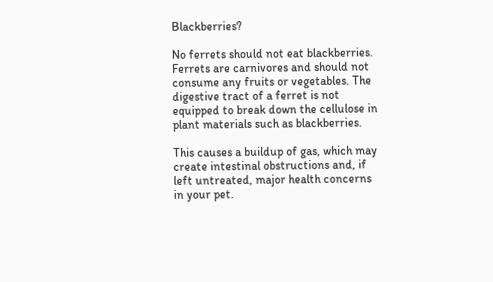Blackberries?

No ferrets should not eat blackberries. Ferrets are carnivores and should not consume any fruits or vegetables. The digestive tract of a ferret is not equipped to break down the cellulose in plant materials such as blackberries.

This causes a buildup of gas, which may create intestinal obstructions and, if left untreated, major health concerns in your pet.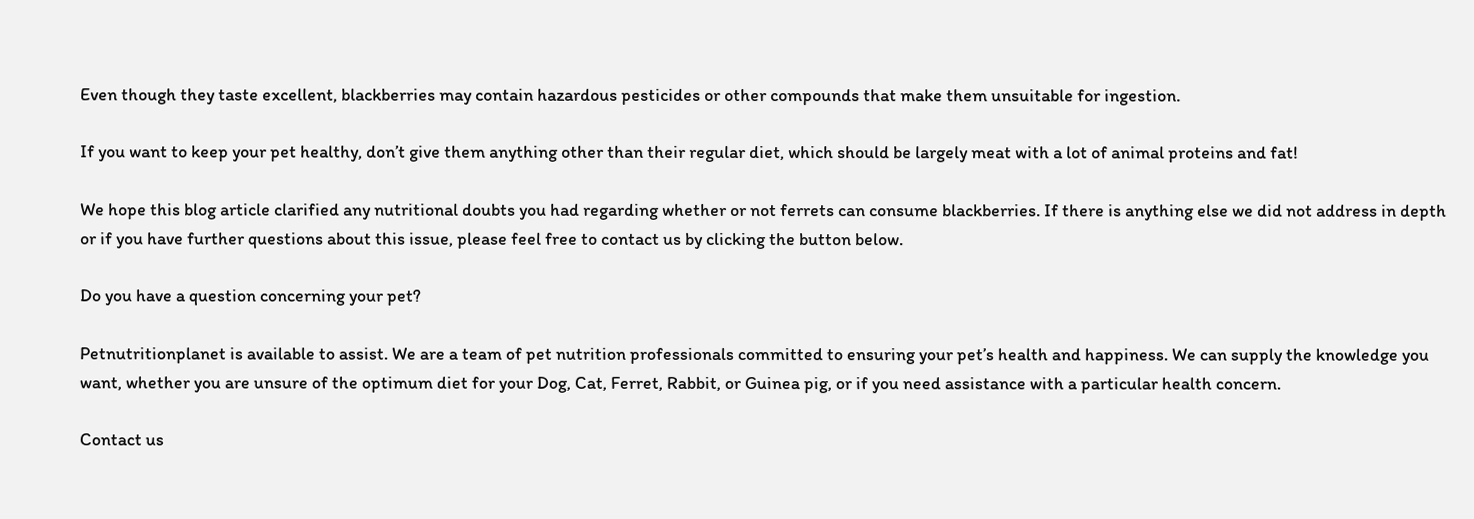Even though they taste excellent, blackberries may contain hazardous pesticides or other compounds that make them unsuitable for ingestion.

If you want to keep your pet healthy, don’t give them anything other than their regular diet, which should be largely meat with a lot of animal proteins and fat!

We hope this blog article clarified any nutritional doubts you had regarding whether or not ferrets can consume blackberries. If there is anything else we did not address in depth or if you have further questions about this issue, please feel free to contact us by clicking the button below.

Do you have a question concerning your pet?

Petnutritionplanet is available to assist. We are a team of pet nutrition professionals committed to ensuring your pet’s health and happiness. We can supply the knowledge you want, whether you are unsure of the optimum diet for your Dog, Cat, Ferret, Rabbit, or Guinea pig, or if you need assistance with a particular health concern.

Contact us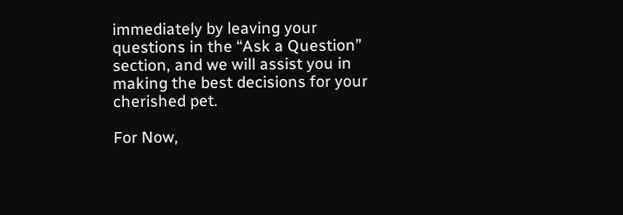immediately by leaving your questions in the “Ask a Question” section, and we will assist you in making the best decisions for your cherished pet.

For Now,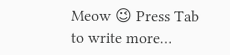Meow 😉 Press Tab to write more…